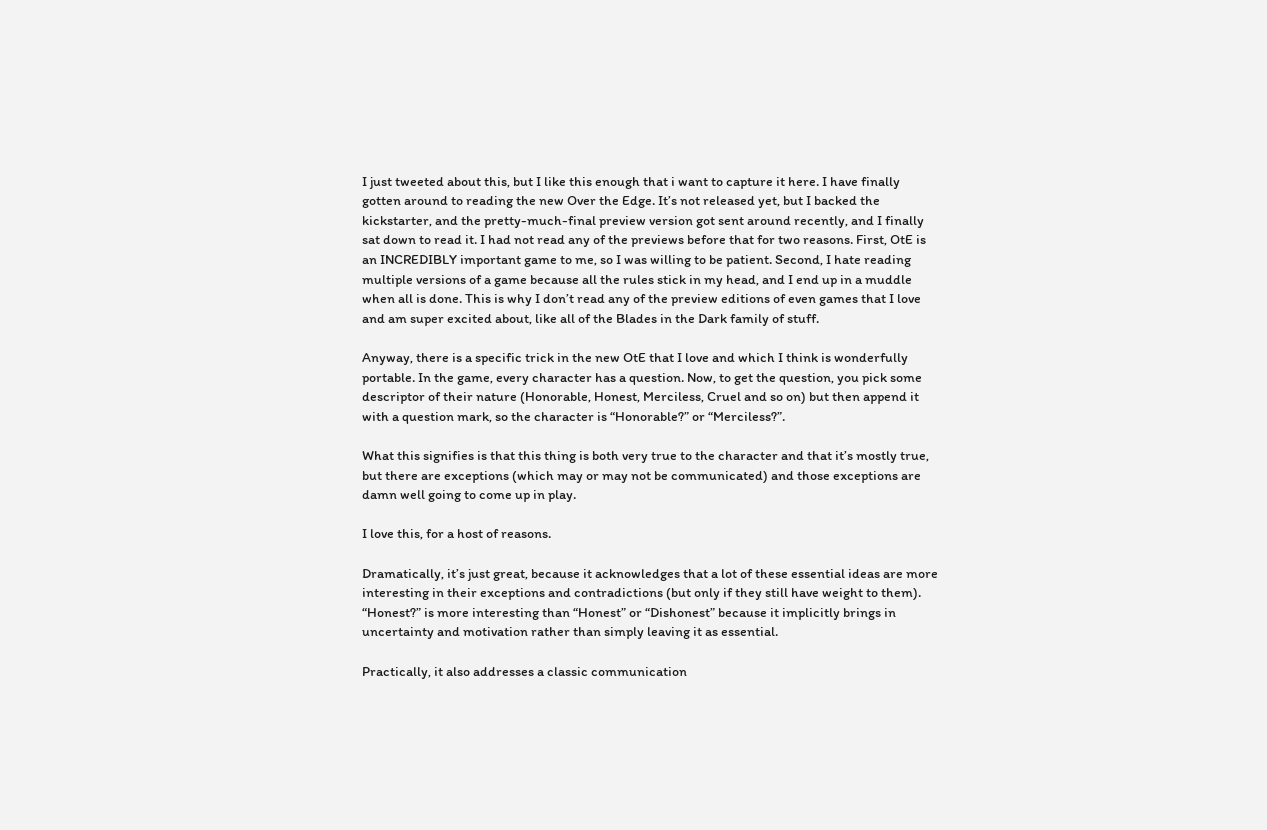I just tweeted about this, but I like this enough that i want to capture it here. I have finally gotten around to reading the new Over the Edge. It’s not released yet, but I backed the kickstarter, and the pretty-much-final preview version got sent around recently, and I finally sat down to read it. I had not read any of the previews before that for two reasons. First, OtE is an INCREDIBLY important game to me, so I was willing to be patient. Second, I hate reading multiple versions of a game because all the rules stick in my head, and I end up in a muddle when all is done. This is why I don’t read any of the preview editions of even games that I love and am super excited about, like all of the Blades in the Dark family of stuff.

Anyway, there is a specific trick in the new OtE that I love and which I think is wonderfully portable. In the game, every character has a question. Now, to get the question, you pick some descriptor of their nature (Honorable, Honest, Merciless, Cruel and so on) but then append it with a question mark, so the character is “Honorable?” or “Merciless?”.

What this signifies is that this thing is both very true to the character and that it’s mostly true, but there are exceptions (which may or may not be communicated) and those exceptions are damn well going to come up in play.

I love this, for a host of reasons.

Dramatically, it’s just great, because it acknowledges that a lot of these essential ideas are more interesting in their exceptions and contradictions (but only if they still have weight to them). “Honest?” is more interesting than “Honest” or “Dishonest” because it implicitly brings in uncertainty and motivation rather than simply leaving it as essential.

Practically, it also addresses a classic communication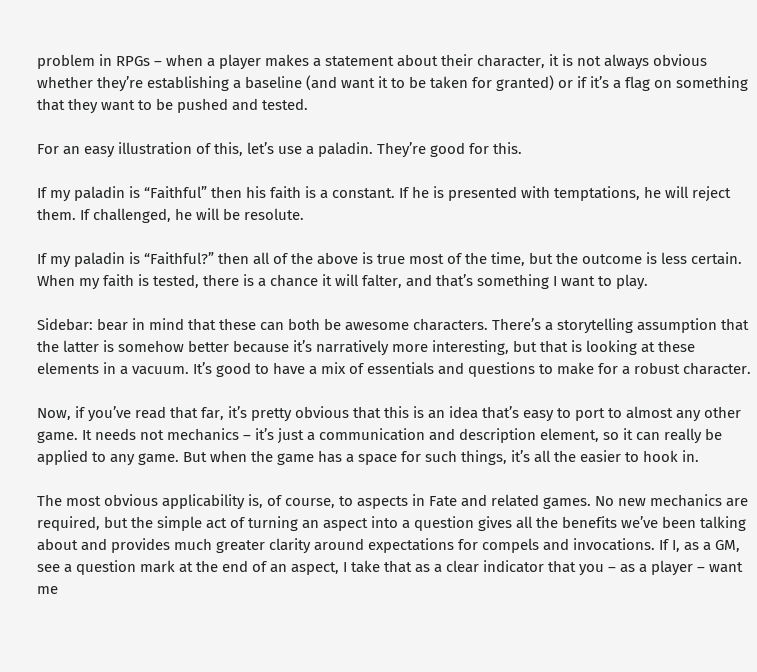problem in RPGs – when a player makes a statement about their character, it is not always obvious whether they’re establishing a baseline (and want it to be taken for granted) or if it’s a flag on something that they want to be pushed and tested.

For an easy illustration of this, let’s use a paladin. They’re good for this.

If my paladin is “Faithful” then his faith is a constant. If he is presented with temptations, he will reject them. If challenged, he will be resolute.

If my paladin is “Faithful?” then all of the above is true most of the time, but the outcome is less certain. When my faith is tested, there is a chance it will falter, and that’s something I want to play.

Sidebar: bear in mind that these can both be awesome characters. There’s a storytelling assumption that the latter is somehow better because it’s narratively more interesting, but that is looking at these elements in a vacuum. It’s good to have a mix of essentials and questions to make for a robust character.

Now, if you’ve read that far, it’s pretty obvious that this is an idea that’s easy to port to almost any other game. It needs not mechanics – it’s just a communication and description element, so it can really be applied to any game. But when the game has a space for such things, it’s all the easier to hook in.

The most obvious applicability is, of course, to aspects in Fate and related games. No new mechanics are required, but the simple act of turning an aspect into a question gives all the benefits we’ve been talking about and provides much greater clarity around expectations for compels and invocations. If I, as a GM, see a question mark at the end of an aspect, I take that as a clear indicator that you – as a player – want me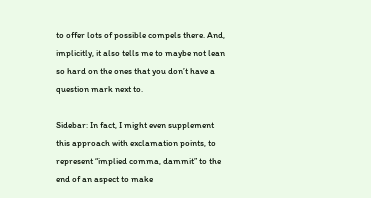to offer lots of possible compels there. And, implicitly, it also tells me to maybe not lean so hard on the ones that you don’t have a question mark next to.

Sidebar: In fact, I might even supplement this approach with exclamation points, to represent “implied comma, dammit” to the end of an aspect to make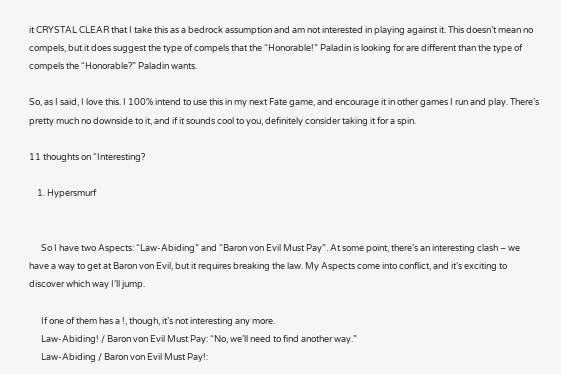it CRYSTAL CLEAR that I take this as a bedrock assumption and am not interested in playing against it. This doesn’t mean no compels, but it does suggest the type of compels that the “Honorable!” Paladin is looking for are different than the type of compels the “Honorable?” Paladin wants.

So, as I said, I love this. I 100% intend to use this in my next Fate game, and encourage it in other games I run and play. There’s pretty much no downside to it, and if it sounds cool to you, definitely consider taking it for a spin.

11 thoughts on “Interesting?

    1. Hypersmurf


      So I have two Aspects: “Law-Abiding” and “Baron von Evil Must Pay”. At some point, there’s an interesting clash – we have a way to get at Baron von Evil, but it requires breaking the law. My Aspects come into conflict, and it’s exciting to discover which way I’ll jump.

      If one of them has a !, though, it’s not interesting any more.
      Law-Abiding! / Baron von Evil Must Pay: “No, we’ll need to find another way.”
      Law-Abiding / Baron von Evil Must Pay!: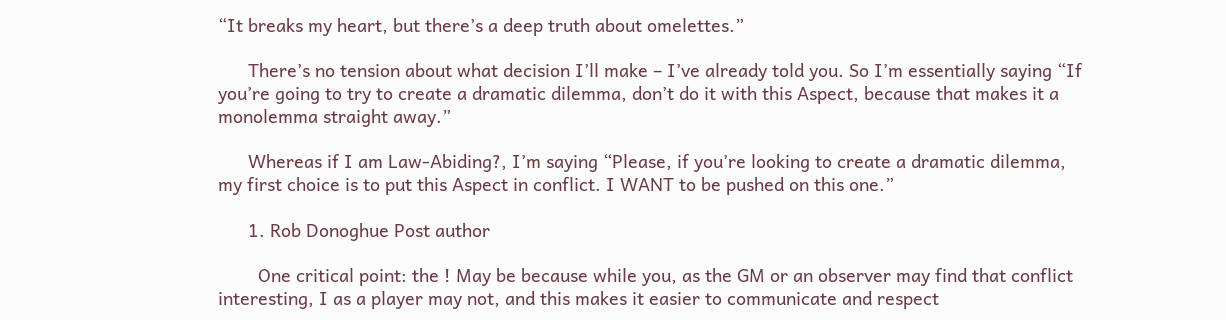“It breaks my heart, but there’s a deep truth about omelettes.”

      There’s no tension about what decision I’ll make – I’ve already told you. So I’m essentially saying “If you’re going to try to create a dramatic dilemma, don’t do it with this Aspect, because that makes it a monolemma straight away.”

      Whereas if I am Law-Abiding?, I’m saying “Please, if you’re looking to create a dramatic dilemma, my first choice is to put this Aspect in conflict. I WANT to be pushed on this one.”

      1. Rob Donoghue Post author

        One critical point: the ! May be because while you, as the GM or an observer may find that conflict interesting, I as a player may not, and this makes it easier to communicate and respect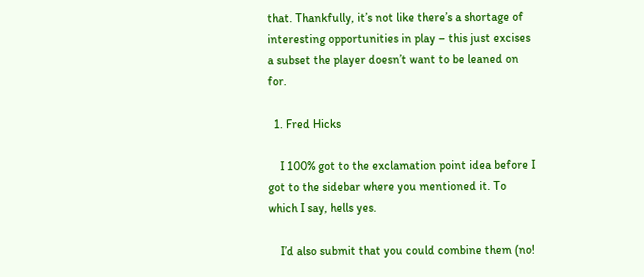that. Thankfully, it’s not like there’s a shortage of interesting opportunities in play – this just excises a subset the player doesn’t want to be leaned on for.

  1. Fred Hicks

    I 100% got to the exclamation point idea before I got to the sidebar where you mentioned it. To which I say, hells yes.

    I’d also submit that you could combine them (no!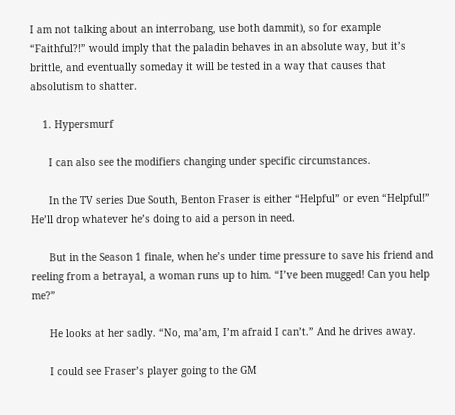I am not talking about an interrobang, use both dammit), so for example “Faithful?!” would imply that the paladin behaves in an absolute way, but it’s brittle, and eventually someday it will be tested in a way that causes that absolutism to shatter.

    1. Hypersmurf

      I can also see the modifiers changing under specific circumstances.

      In the TV series Due South, Benton Fraser is either “Helpful” or even “Helpful!” He’ll drop whatever he’s doing to aid a person in need.

      But in the Season 1 finale, when he’s under time pressure to save his friend and reeling from a betrayal, a woman runs up to him. “I’ve been mugged! Can you help me?”

      He looks at her sadly. “No, ma’am, I’m afraid I can’t.” And he drives away.

      I could see Fraser’s player going to the GM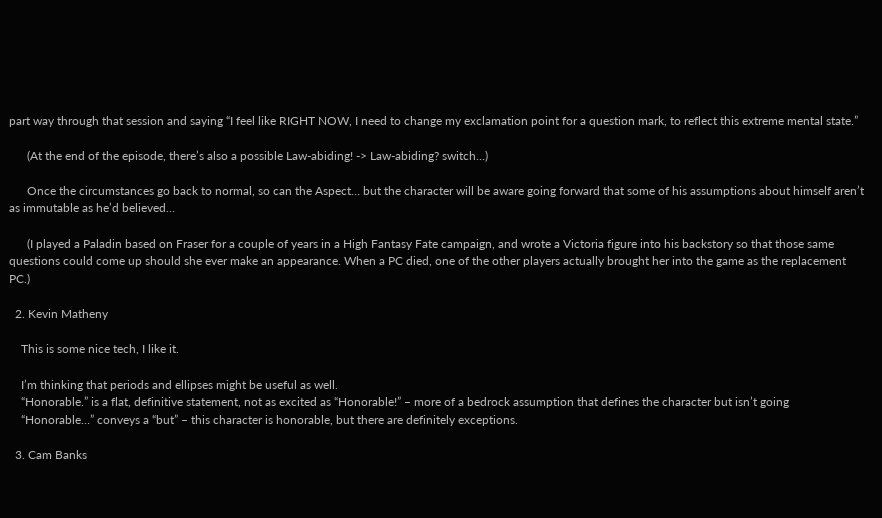part way through that session and saying “I feel like RIGHT NOW, I need to change my exclamation point for a question mark, to reflect this extreme mental state.”

      (At the end of the episode, there’s also a possible Law-abiding! -> Law-abiding? switch…)

      Once the circumstances go back to normal, so can the Aspect… but the character will be aware going forward that some of his assumptions about himself aren’t as immutable as he’d believed…

      (I played a Paladin based on Fraser for a couple of years in a High Fantasy Fate campaign, and wrote a Victoria figure into his backstory so that those same questions could come up should she ever make an appearance. When a PC died, one of the other players actually brought her into the game as the replacement PC.)

  2. Kevin Matheny

    This is some nice tech, I like it.

    I’m thinking that periods and ellipses might be useful as well.
    “Honorable.” is a flat, definitive statement, not as excited as “Honorable!” – more of a bedrock assumption that defines the character but isn’t going
    “Honorable…” conveys a “but” – this character is honorable, but there are definitely exceptions.

  3. Cam Banks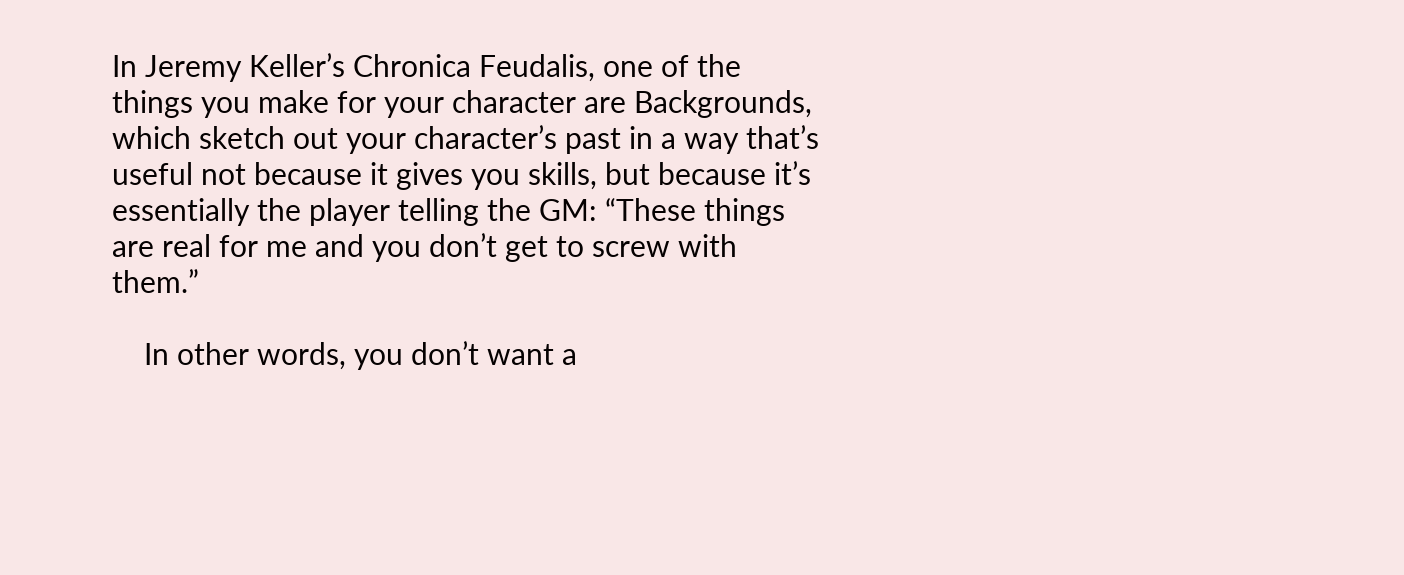In Jeremy Keller’s Chronica Feudalis, one of the things you make for your character are Backgrounds, which sketch out your character’s past in a way that’s useful not because it gives you skills, but because it’s essentially the player telling the GM: “These things are real for me and you don’t get to screw with them.”

    In other words, you don’t want a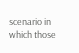scenario in which those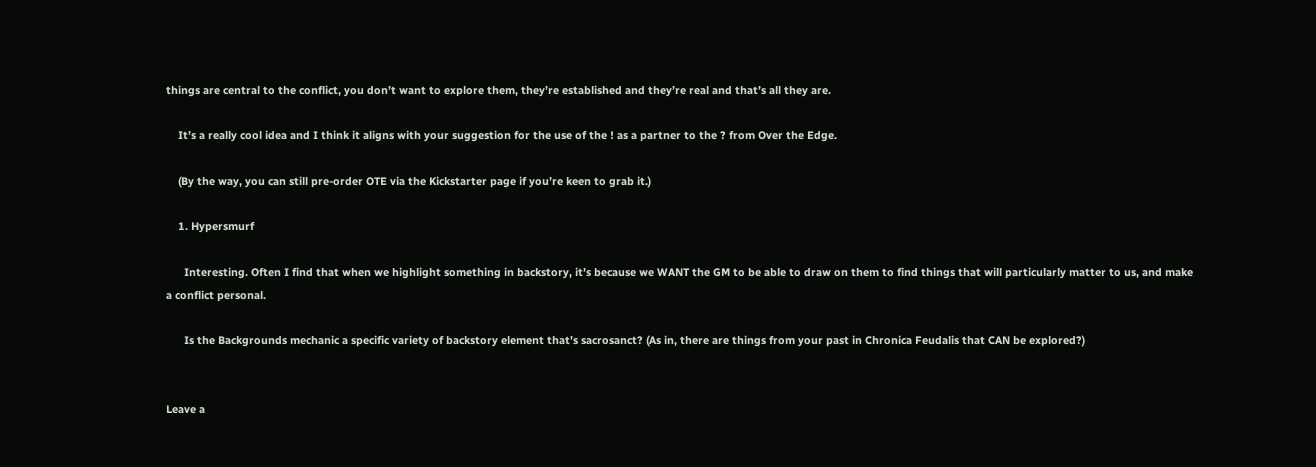things are central to the conflict, you don’t want to explore them, they’re established and they’re real and that’s all they are.

    It’s a really cool idea and I think it aligns with your suggestion for the use of the ! as a partner to the ? from Over the Edge.

    (By the way, you can still pre-order OTE via the Kickstarter page if you’re keen to grab it.)

    1. Hypersmurf

      Interesting. Often I find that when we highlight something in backstory, it’s because we WANT the GM to be able to draw on them to find things that will particularly matter to us, and make a conflict personal.

      Is the Backgrounds mechanic a specific variety of backstory element that’s sacrosanct? (As in, there are things from your past in Chronica Feudalis that CAN be explored?)


Leave a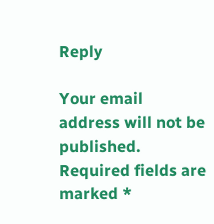Reply

Your email address will not be published. Required fields are marked *